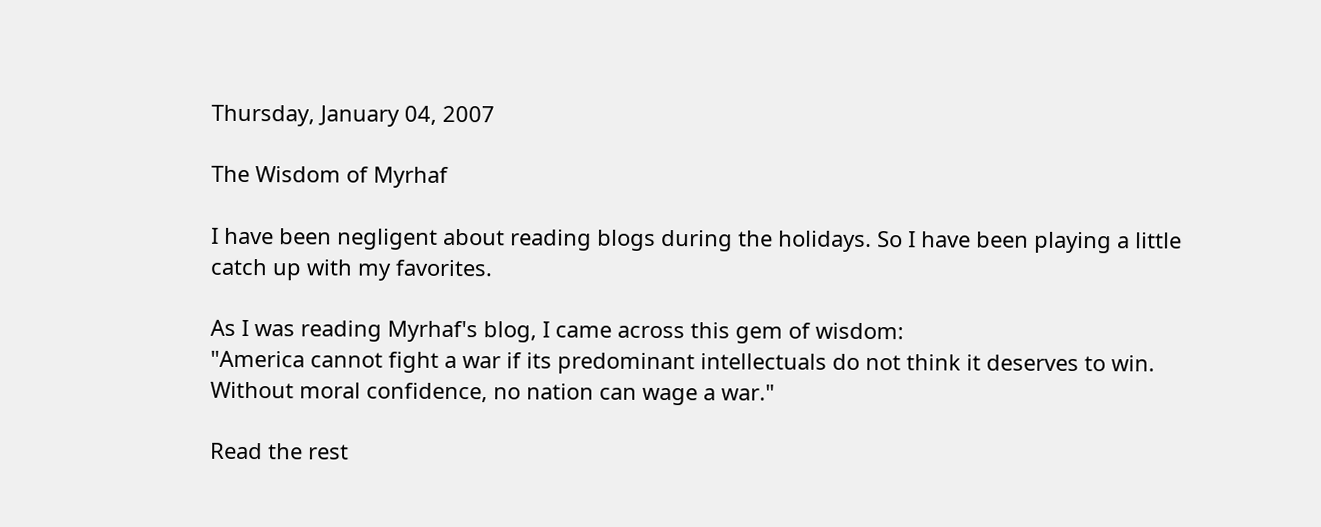Thursday, January 04, 2007

The Wisdom of Myrhaf

I have been negligent about reading blogs during the holidays. So I have been playing a little catch up with my favorites.

As I was reading Myrhaf's blog, I came across this gem of wisdom:
"America cannot fight a war if its predominant intellectuals do not think it deserves to win. Without moral confidence, no nation can wage a war."

Read the rest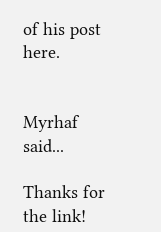of his post here.


Myrhaf said...

Thanks for the link!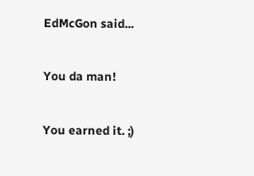EdMcGon said...

You da man!

You earned it. ;)